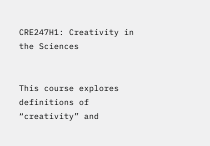CRE247H1: Creativity in the Sciences


This course explores definitions of “creativity” and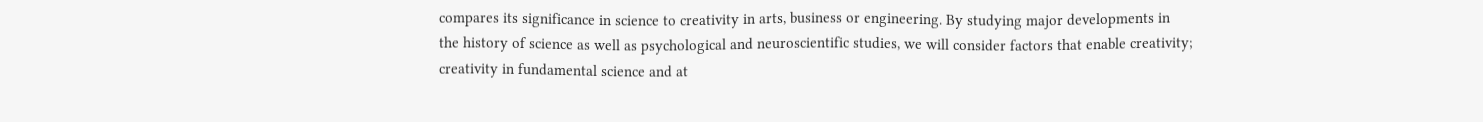compares its significance in science to creativity in arts, business or engineering. By studying major developments in the history of science as well as psychological and neuroscientific studies, we will consider factors that enable creativity; creativity in fundamental science and at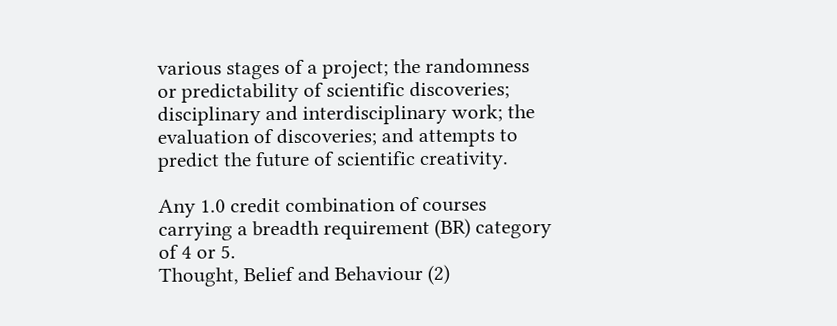various stages of a project; the randomness or predictability of scientific discoveries; disciplinary and interdisciplinary work; the evaluation of discoveries; and attempts to predict the future of scientific creativity.

Any 1.0 credit combination of courses carrying a breadth requirement (BR) category of 4 or 5.
Thought, Belief and Behaviour (2)